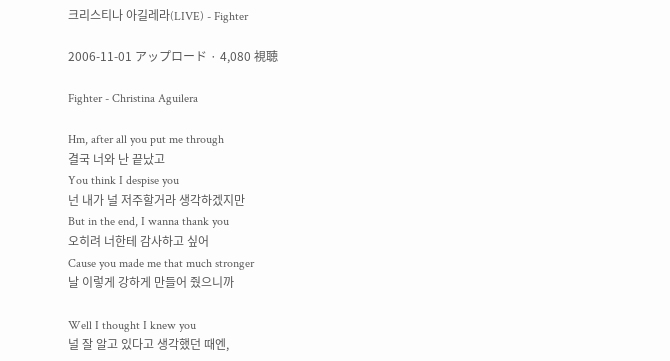크리스티나 아길레라(LIVE) - Fighter

2006-11-01 アップロード · 4,080 視聴

Fighter - Christina Aguilera

Hm, after all you put me through
결국 너와 난 끝났고
You think I despise you
넌 내가 널 저주할거라 생각하겠지만
But in the end, I wanna thank you
오히려 너한테 감사하고 싶어
Cause you made me that much stronger
날 이렇게 강하게 만들어 줬으니까

Well I thought I knew you
널 잘 알고 있다고 생각했던 때엔,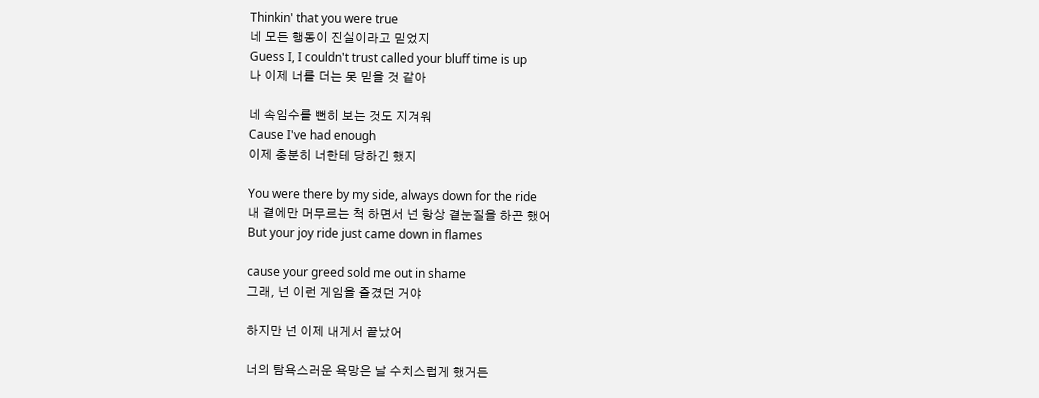Thinkin' that you were true
네 모든 행동이 진실이라고 믿었지
Guess I, I couldn't trust called your bluff time is up
나 이제 너를 더는 못 믿을 것 같아

네 속임수를 뻔히 보는 것도 지겨워
Cause I've had enough
이제 충분히 너한테 당하긴 했지

You were there by my side, always down for the ride
내 곁에만 머무르는 척 하면서 넌 항상 곁눈질을 하곤 했어
But your joy ride just came down in flames

cause your greed sold me out in shame
그래, 넌 이런 게임을 즐겼던 거야

하지만 넌 이제 내게서 끝났어

너의 탐욕스러운 욕망은 날 수치스럽게 했거든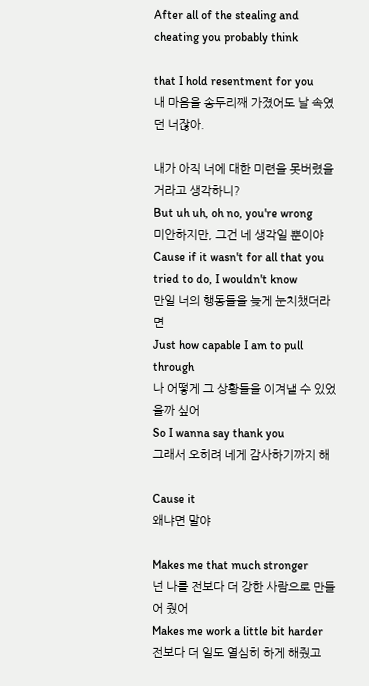After all of the stealing and cheating you probably think

that I hold resentment for you
내 마음을 송두리째 가졌어도 날 속였던 너잖아.

내가 아직 너에 대한 미련을 못버렸을 거라고 생각하니?
But uh uh, oh no, you're wrong
미안하지만, 그건 네 생각일 뿐이야
Cause if it wasn't for all that you tried to do, I wouldn't know
만일 너의 행동들을 늦게 눈치챘더라면
Just how capable I am to pull through
나 어떻게 그 상황들을 이겨낼 수 있었을까 싶어
So I wanna say thank you
그래서 오히려 네게 감사하기까지 해

Cause it
왜냐면 말야

Makes me that much stronger
넌 나를 전보다 더 강한 사람으로 만들어 줬어
Makes me work a little bit harder
전보다 더 일도 열심히 하게 해줬고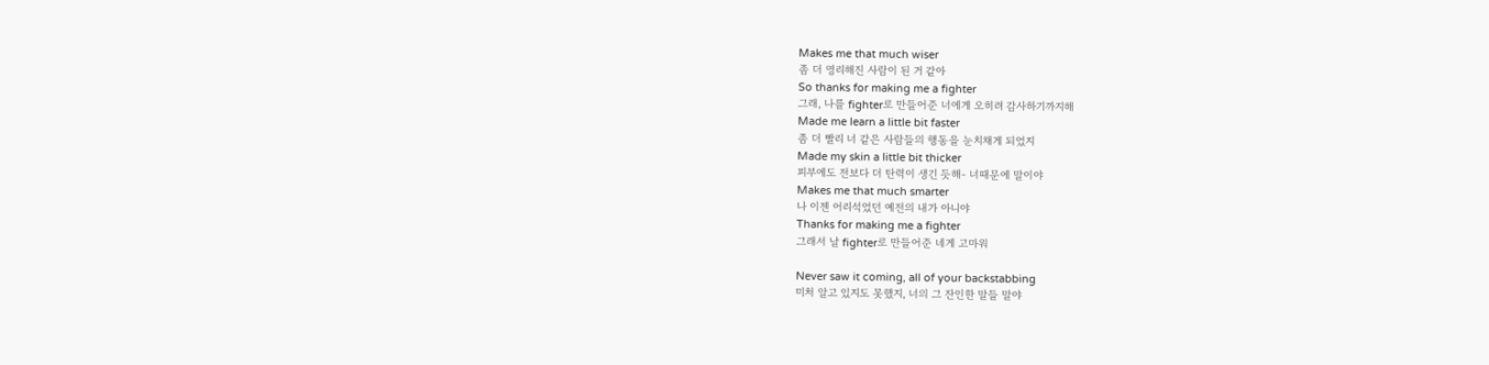Makes me that much wiser
좀 더 영리해진 사람이 된 거 같아
So thanks for making me a fighter
그래, 나를 fighter로 만들어준 너에게 오히려 감사하기까지해
Made me learn a little bit faster
좀 더 빨리 너 같은 사람들의 행동을 눈치채게 되었지
Made my skin a little bit thicker
피부에도 전보다 더 탄력이 생긴 듯해- 너때문에 말이야
Makes me that much smarter
나 이젠 어리석었던 예전의 내가 아니야
Thanks for making me a fighter
그래서 날 fighter로 만들어준 네게 고마워

Never saw it coming, all of your backstabbing
미처 알고 있지도 못했지, 너의 그 잔인한 말들 말야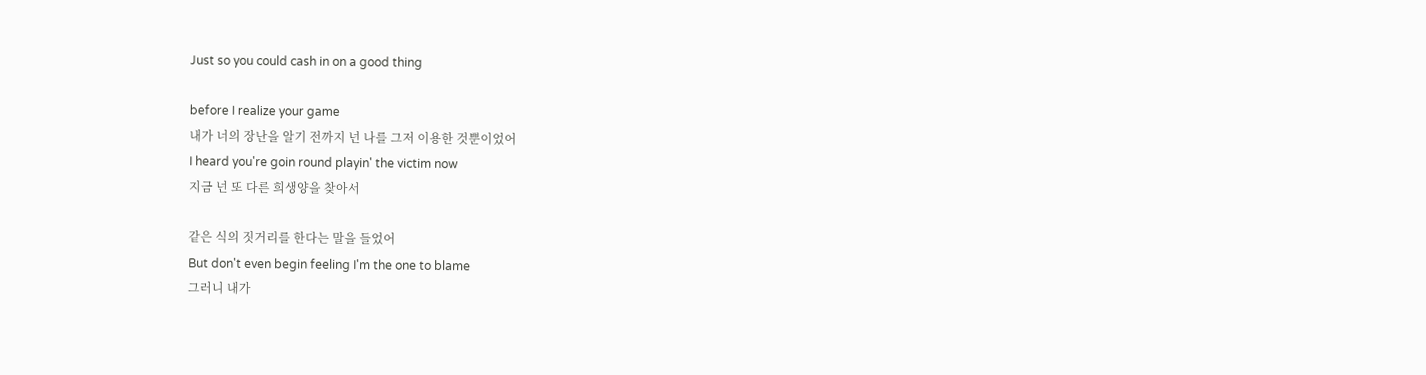Just so you could cash in on a good thing

before I realize your game
내가 너의 장난을 알기 전까지 넌 나를 그저 이용한 것뿐이었어
I heard you're goin round playin' the victim now
지금 넌 또 다른 희생양을 찾아서

같은 식의 짓거리를 한다는 말을 들었어
But don't even begin feeling I'm the one to blame
그러니 내가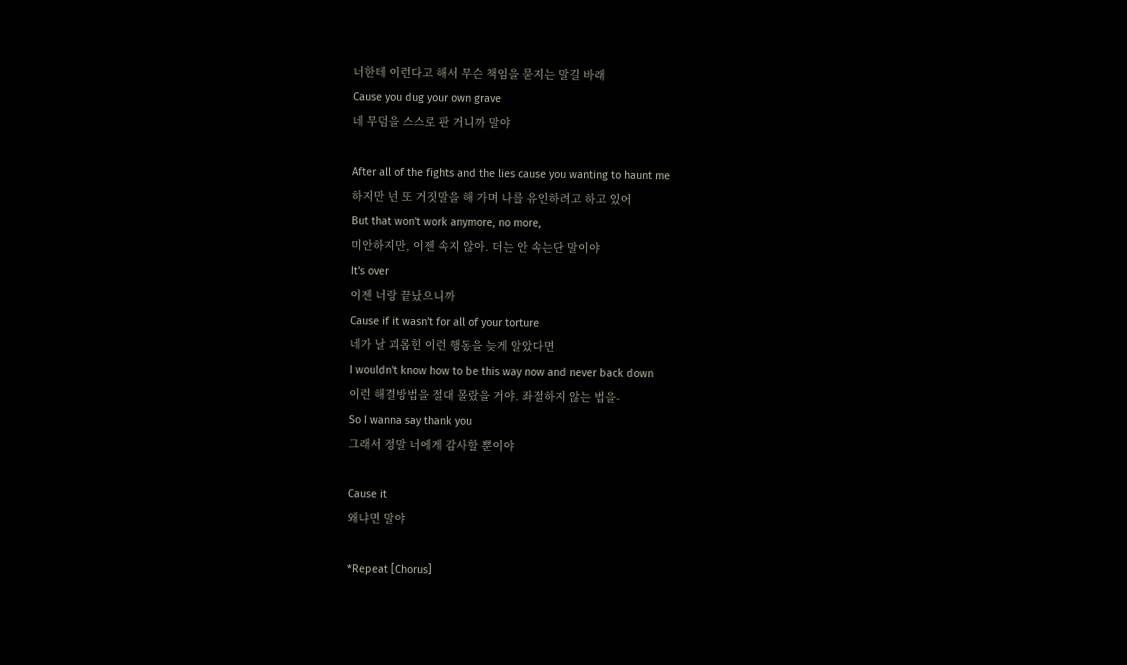너한테 이런다고 해서 무슨 책임을 묻지는 말길 바래
Cause you dug your own grave
네 무덤을 스스로 판 거니까 말야

After all of the fights and the lies cause you wanting to haunt me
하지만 넌 또 거짓말을 해 가며 나를 유인하려고 하고 있어
But that won't work anymore, no more,
미안하지만, 이젠 속지 않아. 더는 안 속는단 말이야
It's over
이젠 너랑 끝났으니까
Cause if it wasn't for all of your torture
네가 날 괴롭힌 이런 행동을 늦게 알았다면
I wouldn't know how to be this way now and never back down
이런 해결방법을 절대 몰랐을 거야. 좌절하지 않는 법을-
So I wanna say thank you
그래서 정말 너에게 감사할 뿐이야

Cause it
왜냐면 말야

*Repeat [Chorus]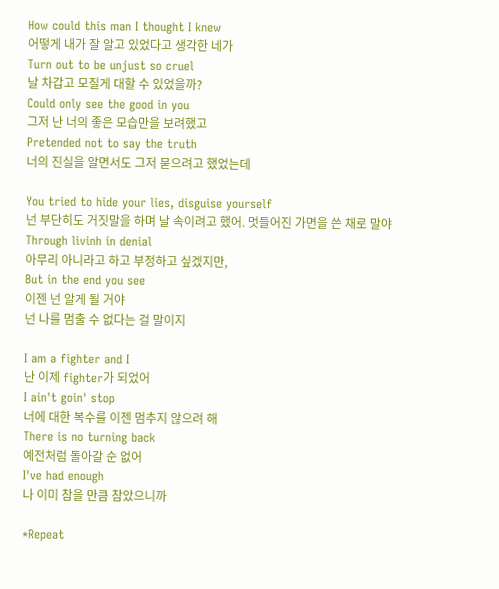How could this man I thought I knew
어떻게 내가 잘 알고 있었다고 생각한 네가
Turn out to be unjust so cruel
날 차갑고 모질게 대할 수 있었을까?
Could only see the good in you
그저 난 너의 좋은 모습만을 보려했고
Pretended not to say the truth
너의 진실을 알면서도 그저 묻으려고 했었는데

You tried to hide your lies, disguise yourself
넌 부단히도 거짓말을 하며 날 속이려고 했어. 멋들어진 가면을 쓴 채로 말야
Through livinh in denial
아무리 아니라고 하고 부정하고 싶겠지만,
But in the end you see
이젠 넌 알게 될 거야
넌 나를 멈출 수 없다는 걸 말이지

I am a fighter and I
난 이제 fighter가 되었어
I ain't goin' stop
너에 대한 복수를 이젠 멈추지 않으려 해
There is no turning back
예전처럼 돌아갈 순 없어
I've had enough
나 이미 참을 만큼 참았으니까

*Repeat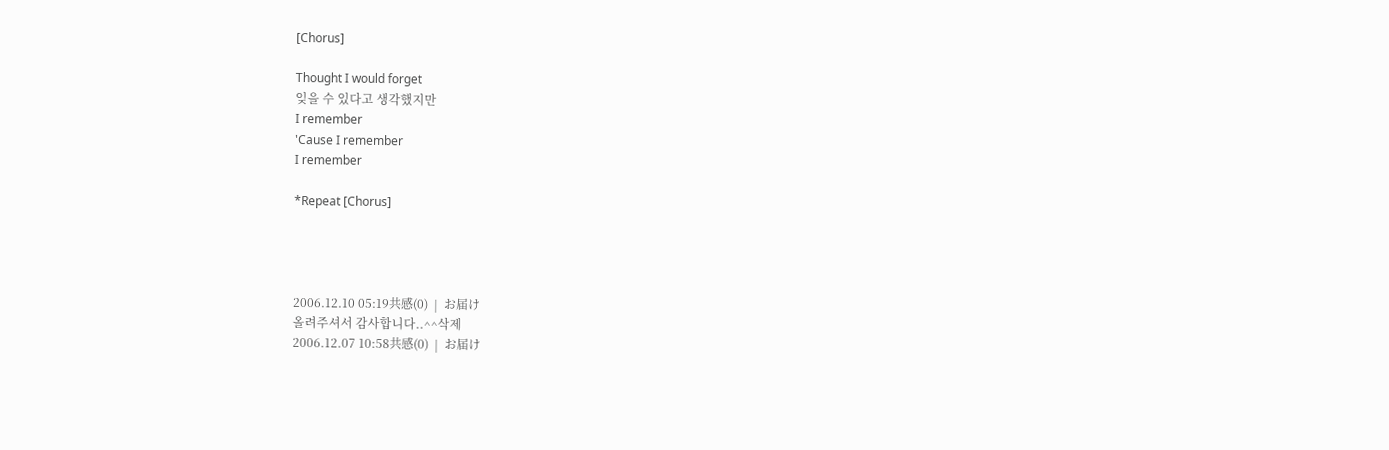[Chorus]

Thought I would forget
잊을 수 있다고 생각했지만
I remember
'Cause I remember
I remember

*Repeat [Chorus]




2006.12.10 05:19共感(0)  |  お届け
올려주셔서 감사합니다..^^삭제
2006.12.07 10:58共感(0)  |  お届け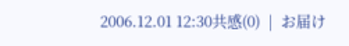2006.12.01 12:30共感(0)  |  お届け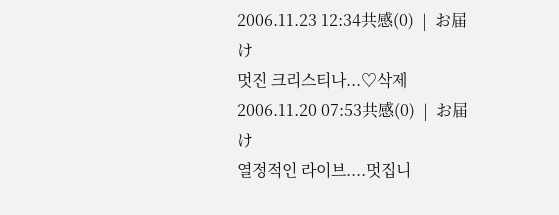2006.11.23 12:34共感(0)  |  お届け
멋진 크리스티나...♡삭제
2006.11.20 07:53共感(0)  |  お届け
열정적인 라이브....멋집니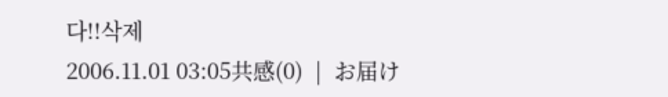다!!삭제
2006.11.01 03:05共感(0)  |  お届け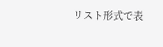リスト形式で表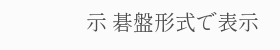示 碁盤形式で表示